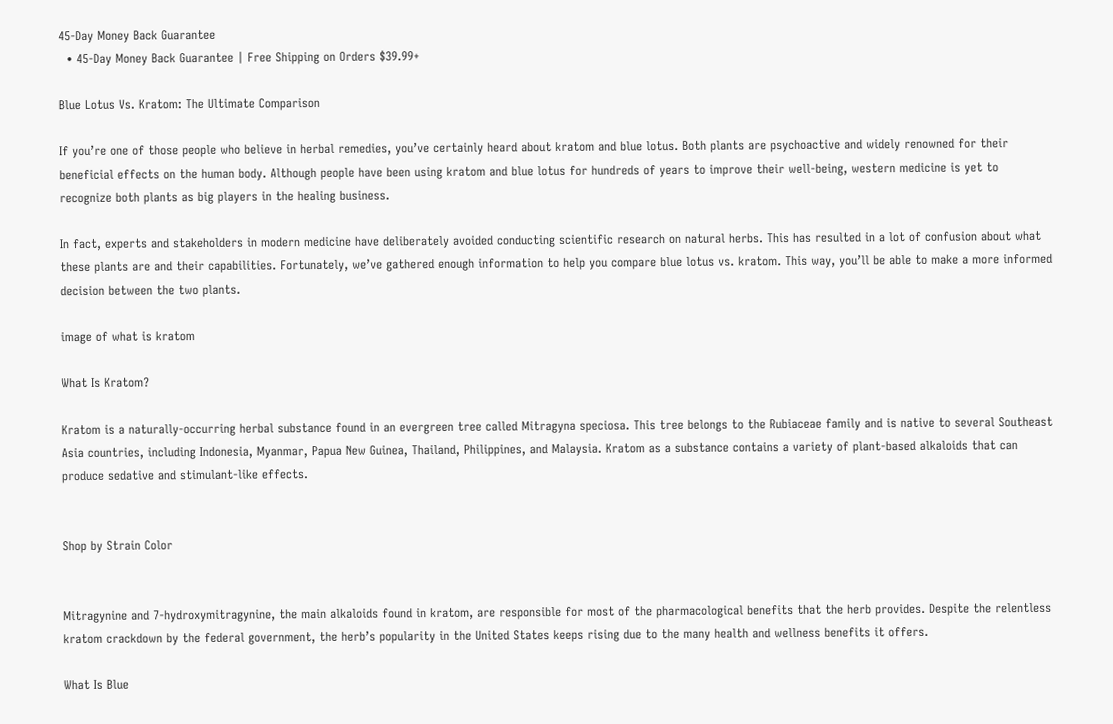45-Day Money Back Guarantee
  • 45-Day Money Back Guarantee | Free Shipping on Orders $39.99+

Blue Lotus Vs. Kratom: The Ultimate Comparison

If you’re one of those people who believe in herbal remedies, you’ve certainly heard about kratom and blue lotus. Both plants are psychoactive and widely renowned for their beneficial effects on the human body. Although people have been using kratom and blue lotus for hundreds of years to improve their well-being, western medicine is yet to recognize both plants as big players in the healing business.

In fact, experts and stakeholders in modern medicine have deliberately avoided conducting scientific research on natural herbs. This has resulted in a lot of confusion about what these plants are and their capabilities. Fortunately, we’ve gathered enough information to help you compare blue lotus vs. kratom. This way, you’ll be able to make a more informed decision between the two plants.

image of what is kratom

What Is Kratom?

Kratom is a naturally-occurring herbal substance found in an evergreen tree called Mitragyna speciosa. This tree belongs to the Rubiaceae family and is native to several Southeast Asia countries, including Indonesia, Myanmar, Papua New Guinea, Thailand, Philippines, and Malaysia. Kratom as a substance contains a variety of plant-based alkaloids that can produce sedative and stimulant-like effects.


Shop by Strain Color


Mitragynine and 7-hydroxymitragynine, the main alkaloids found in kratom, are responsible for most of the pharmacological benefits that the herb provides. Despite the relentless kratom crackdown by the federal government, the herb’s popularity in the United States keeps rising due to the many health and wellness benefits it offers.

What Is Blue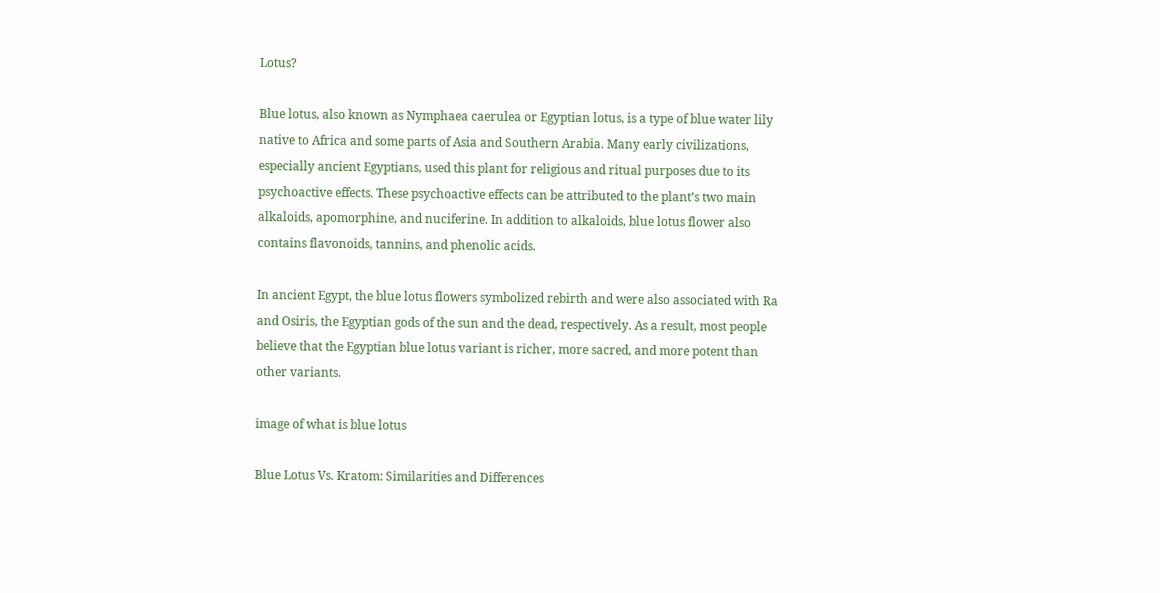Lotus?

Blue lotus, also known as Nymphaea caerulea or Egyptian lotus, is a type of blue water lily native to Africa and some parts of Asia and Southern Arabia. Many early civilizations, especially ancient Egyptians, used this plant for religious and ritual purposes due to its psychoactive effects. These psychoactive effects can be attributed to the plant’s two main alkaloids, apomorphine, and nuciferine. In addition to alkaloids, blue lotus flower also contains flavonoids, tannins, and phenolic acids.

In ancient Egypt, the blue lotus flowers symbolized rebirth and were also associated with Ra and Osiris, the Egyptian gods of the sun and the dead, respectively. As a result, most people believe that the Egyptian blue lotus variant is richer, more sacred, and more potent than other variants.

image of what is blue lotus

Blue Lotus Vs. Kratom: Similarities and Differences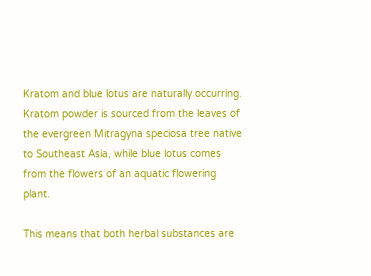Kratom and blue lotus are naturally occurring. Kratom powder is sourced from the leaves of the evergreen Mitragyna speciosa tree native to Southeast Asia, while blue lotus comes from the flowers of an aquatic flowering plant.

This means that both herbal substances are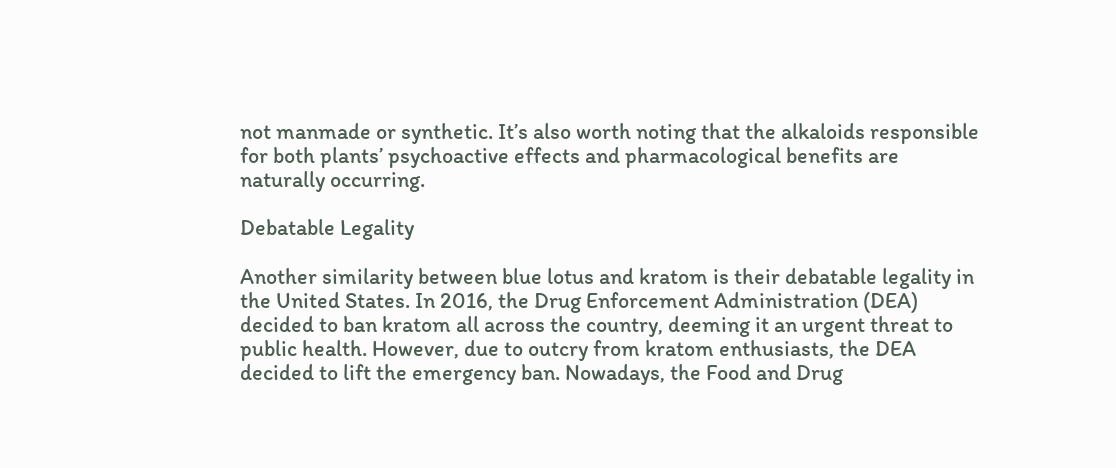not manmade or synthetic. It’s also worth noting that the alkaloids responsible for both plants’ psychoactive effects and pharmacological benefits are naturally occurring.

Debatable Legality

Another similarity between blue lotus and kratom is their debatable legality in the United States. In 2016, the Drug Enforcement Administration (DEA) decided to ban kratom all across the country, deeming it an urgent threat to public health. However, due to outcry from kratom enthusiasts, the DEA decided to lift the emergency ban. Nowadays, the Food and Drug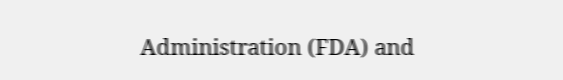Administration (FDA) and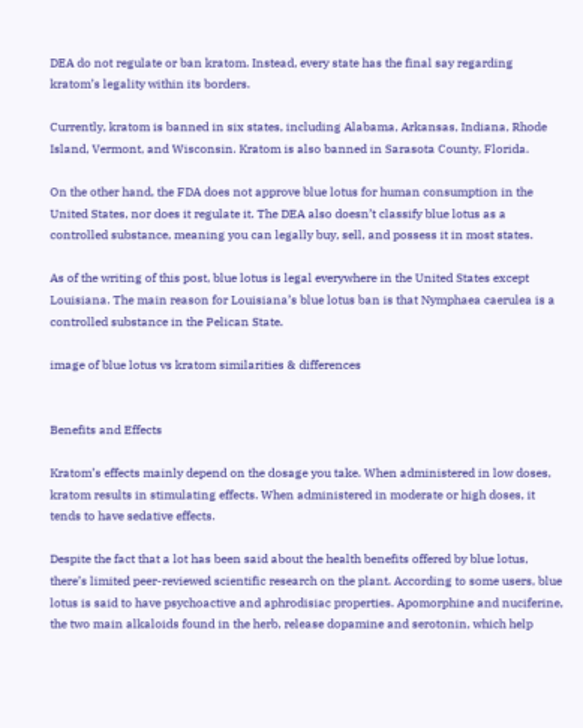DEA do not regulate or ban kratom. Instead, every state has the final say regarding kratom’s legality within its borders.

Currently, kratom is banned in six states, including Alabama, Arkansas, Indiana, Rhode Island, Vermont, and Wisconsin. Kratom is also banned in Sarasota County, Florida.

On the other hand, the FDA does not approve blue lotus for human consumption in the United States, nor does it regulate it. The DEA also doesn’t classify blue lotus as a controlled substance, meaning you can legally buy, sell, and possess it in most states.

As of the writing of this post, blue lotus is legal everywhere in the United States except Louisiana. The main reason for Louisiana’s blue lotus ban is that Nymphaea caerulea is a controlled substance in the Pelican State.

image of blue lotus vs kratom similarities & differences


Benefits and Effects

Kratom’s effects mainly depend on the dosage you take. When administered in low doses, kratom results in stimulating effects. When administered in moderate or high doses, it tends to have sedative effects.

Despite the fact that a lot has been said about the health benefits offered by blue lotus, there’s limited peer-reviewed scientific research on the plant. According to some users, blue lotus is said to have psychoactive and aphrodisiac properties. Apomorphine and nuciferine, the two main alkaloids found in the herb, release dopamine and serotonin, which help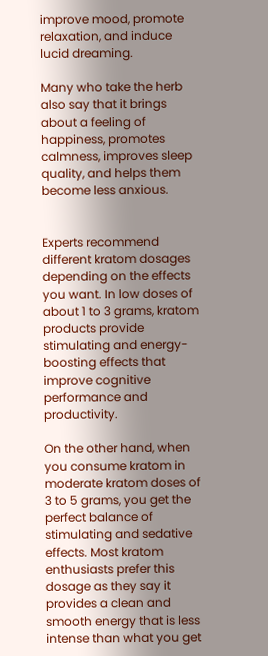improve mood, promote relaxation, and induce lucid dreaming.

Many who take the herb also say that it brings about a feeling of happiness, promotes calmness, improves sleep quality, and helps them become less anxious.


Experts recommend different kratom dosages depending on the effects you want. In low doses of about 1 to 3 grams, kratom products provide stimulating and energy-boosting effects that improve cognitive performance and productivity.

On the other hand, when you consume kratom in moderate kratom doses of 3 to 5 grams, you get the perfect balance of stimulating and sedative effects. Most kratom enthusiasts prefer this dosage as they say it provides a clean and smooth energy that is less intense than what you get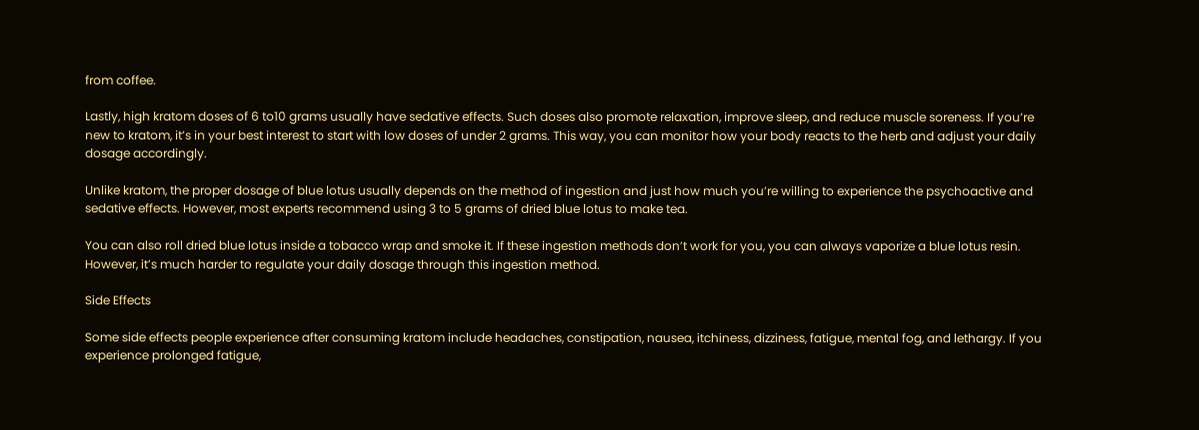from coffee.

Lastly, high kratom doses of 6 to10 grams usually have sedative effects. Such doses also promote relaxation, improve sleep, and reduce muscle soreness. If you’re new to kratom, it’s in your best interest to start with low doses of under 2 grams. This way, you can monitor how your body reacts to the herb and adjust your daily dosage accordingly.

Unlike kratom, the proper dosage of blue lotus usually depends on the method of ingestion and just how much you’re willing to experience the psychoactive and sedative effects. However, most experts recommend using 3 to 5 grams of dried blue lotus to make tea.

You can also roll dried blue lotus inside a tobacco wrap and smoke it. If these ingestion methods don’t work for you, you can always vaporize a blue lotus resin. However, it’s much harder to regulate your daily dosage through this ingestion method.

Side Effects

Some side effects people experience after consuming kratom include headaches, constipation, nausea, itchiness, dizziness, fatigue, mental fog, and lethargy. If you experience prolonged fatigue,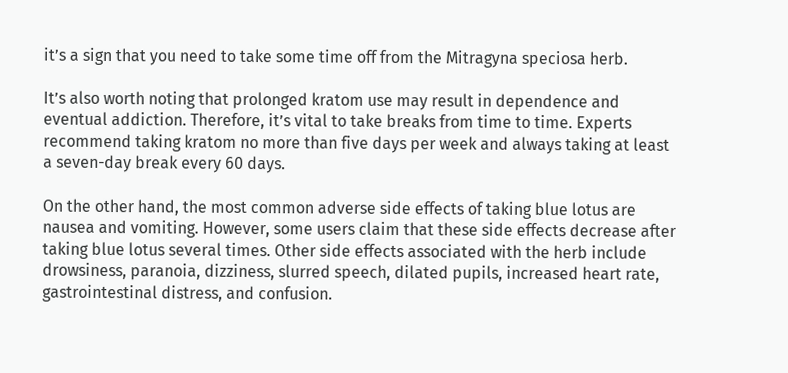it’s a sign that you need to take some time off from the Mitragyna speciosa herb.

It’s also worth noting that prolonged kratom use may result in dependence and eventual addiction. Therefore, it’s vital to take breaks from time to time. Experts recommend taking kratom no more than five days per week and always taking at least a seven-day break every 60 days.

On the other hand, the most common adverse side effects of taking blue lotus are nausea and vomiting. However, some users claim that these side effects decrease after taking blue lotus several times. Other side effects associated with the herb include drowsiness, paranoia, dizziness, slurred speech, dilated pupils, increased heart rate, gastrointestinal distress, and confusion.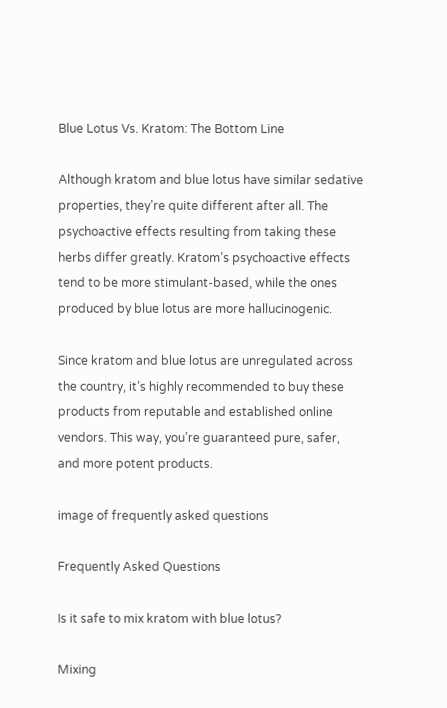Blue Lotus Vs. Kratom: The Bottom Line

Although kratom and blue lotus have similar sedative properties, they’re quite different after all. The psychoactive effects resulting from taking these herbs differ greatly. Kratom’s psychoactive effects tend to be more stimulant-based, while the ones produced by blue lotus are more hallucinogenic.

Since kratom and blue lotus are unregulated across the country, it’s highly recommended to buy these products from reputable and established online vendors. This way, you’re guaranteed pure, safer, and more potent products.

image of frequently asked questions

Frequently Asked Questions

Is it safe to mix kratom with blue lotus?

Mixing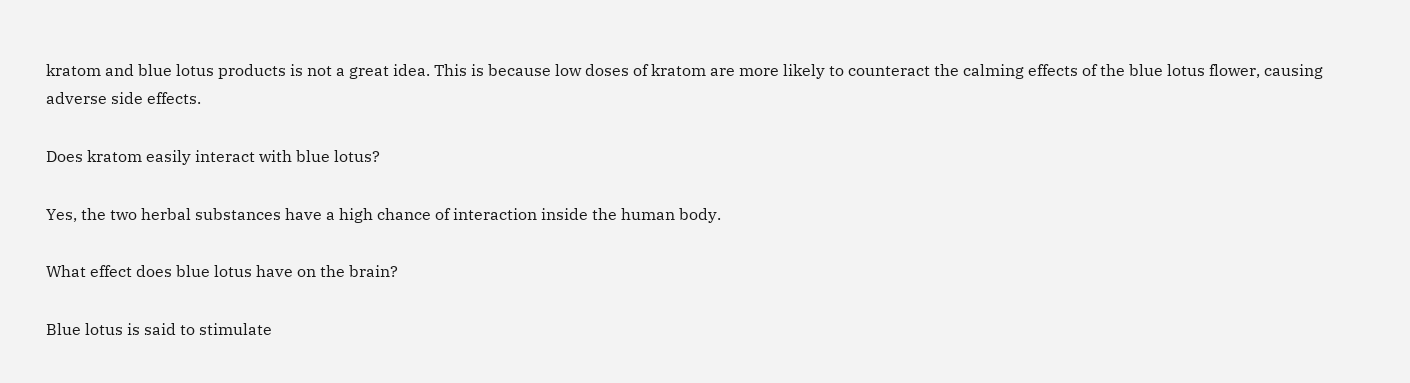kratom and blue lotus products is not a great idea. This is because low doses of kratom are more likely to counteract the calming effects of the blue lotus flower, causing adverse side effects.

Does kratom easily interact with blue lotus?

Yes, the two herbal substances have a high chance of interaction inside the human body.

What effect does blue lotus have on the brain?

Blue lotus is said to stimulate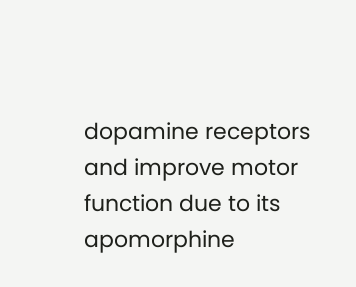dopamine receptors and improve motor function due to its apomorphine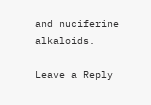and nuciferine alkaloids.

Leave a Reply